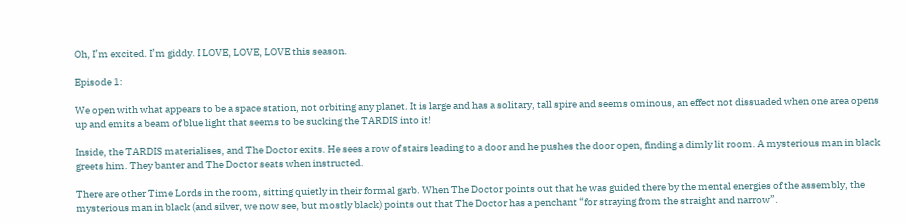Oh, I’m excited. I’m giddy. I LOVE, LOVE, LOVE this season.

Episode 1:

We open with what appears to be a space station, not orbiting any planet. It is large and has a solitary, tall spire and seems ominous, an effect not dissuaded when one area opens up and emits a beam of blue light that seems to be sucking the TARDIS into it!

Inside, the TARDIS materialises, and The Doctor exits. He sees a row of stairs leading to a door and he pushes the door open, finding a dimly lit room. A mysterious man in black greets him. They banter and The Doctor seats when instructed.

There are other Time Lords in the room, sitting quietly in their formal garb. When The Doctor points out that he was guided there by the mental energies of the assembly, the mysterious man in black (and silver, we now see, but mostly black) points out that The Doctor has a penchant “for straying from the straight and narrow”.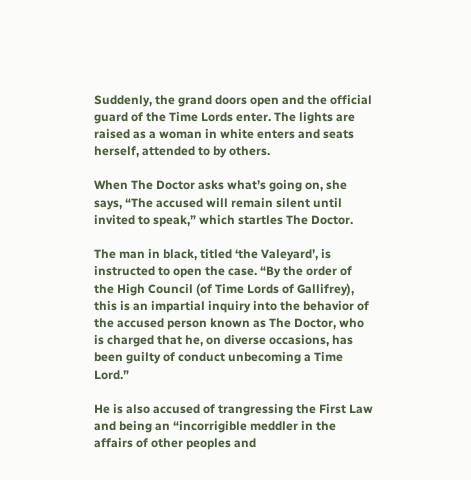Suddenly, the grand doors open and the official guard of the Time Lords enter. The lights are raised as a woman in white enters and seats herself, attended to by others.

When The Doctor asks what’s going on, she says, “The accused will remain silent until invited to speak,” which startles The Doctor.

The man in black, titled ‘the Valeyard’, is instructed to open the case. “By the order of the High Council (of Time Lords of Gallifrey), this is an impartial inquiry into the behavior of the accused person known as The Doctor, who is charged that he, on diverse occasions, has been guilty of conduct unbecoming a Time Lord.”

He is also accused of trangressing the First Law and being an “incorrigible meddler in the affairs of other peoples and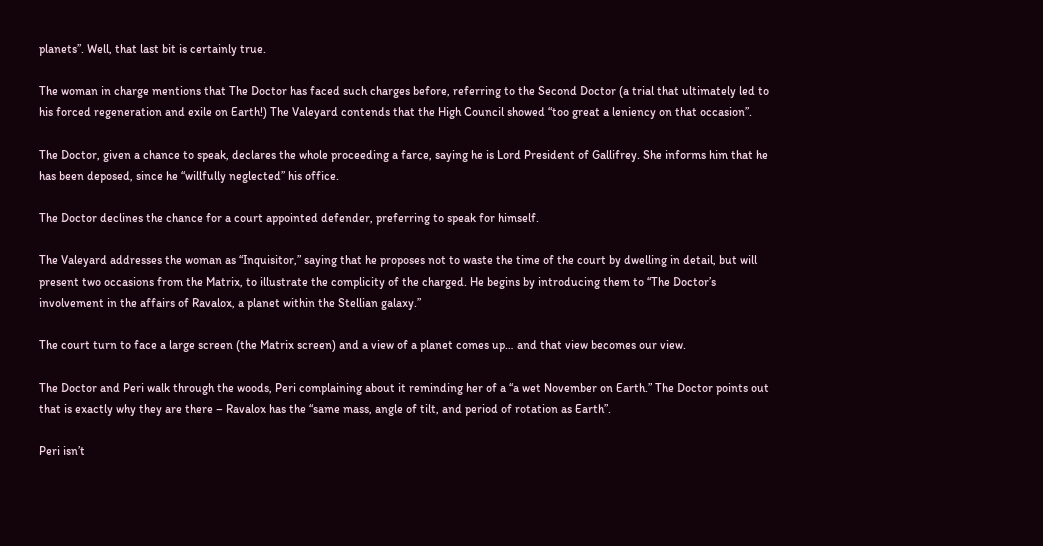planets”. Well, that last bit is certainly true.

The woman in charge mentions that The Doctor has faced such charges before, referring to the Second Doctor (a trial that ultimately led to his forced regeneration and exile on Earth!) The Valeyard contends that the High Council showed “too great a leniency on that occasion”.

The Doctor, given a chance to speak, declares the whole proceeding a farce, saying he is Lord President of Gallifrey. She informs him that he has been deposed, since he “willfully neglected” his office.

The Doctor declines the chance for a court appointed defender, preferring to speak for himself.

The Valeyard addresses the woman as “Inquisitor,” saying that he proposes not to waste the time of the court by dwelling in detail, but will present two occasions from the Matrix, to illustrate the complicity of the charged. He begins by introducing them to “The Doctor’s involvement in the affairs of Ravalox, a planet within the Stellian galaxy.”

The court turn to face a large screen (the Matrix screen) and a view of a planet comes up… and that view becomes our view.

The Doctor and Peri walk through the woods, Peri complaining about it reminding her of a “a wet November on Earth.” The Doctor points out that is exactly why they are there – Ravalox has the “same mass, angle of tilt, and period of rotation as Earth”.

Peri isn’t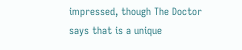impressed, though The Doctor says that is a unique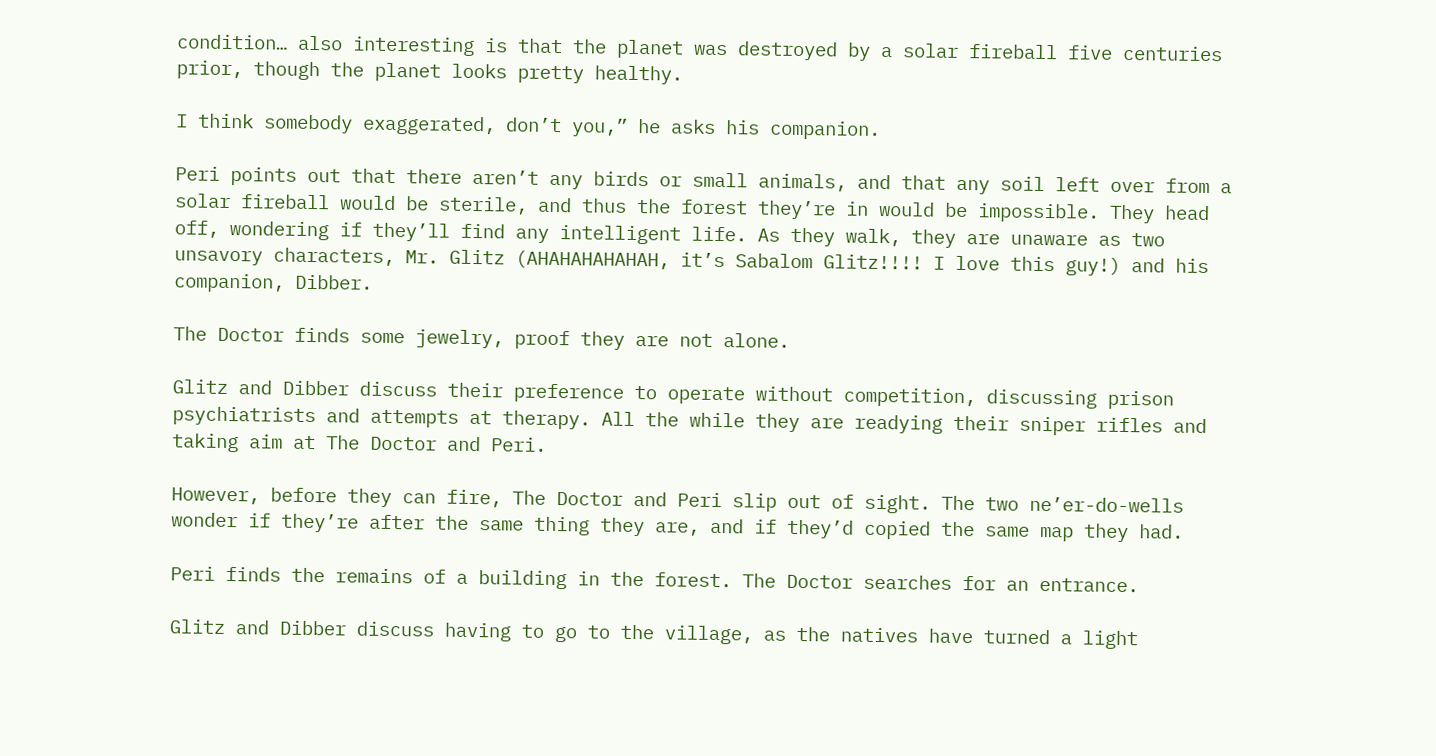condition… also interesting is that the planet was destroyed by a solar fireball five centuries prior, though the planet looks pretty healthy.

I think somebody exaggerated, don’t you,” he asks his companion.

Peri points out that there aren’t any birds or small animals, and that any soil left over from a solar fireball would be sterile, and thus the forest they’re in would be impossible. They head off, wondering if they’ll find any intelligent life. As they walk, they are unaware as two unsavory characters, Mr. Glitz (AHAHAHAHAHAH, it’s Sabalom Glitz!!!! I love this guy!) and his companion, Dibber.

The Doctor finds some jewelry, proof they are not alone.

Glitz and Dibber discuss their preference to operate without competition, discussing prison psychiatrists and attempts at therapy. All the while they are readying their sniper rifles and taking aim at The Doctor and Peri.

However, before they can fire, The Doctor and Peri slip out of sight. The two ne’er-do-wells wonder if they’re after the same thing they are, and if they’d copied the same map they had.

Peri finds the remains of a building in the forest. The Doctor searches for an entrance.

Glitz and Dibber discuss having to go to the village, as the natives have turned a light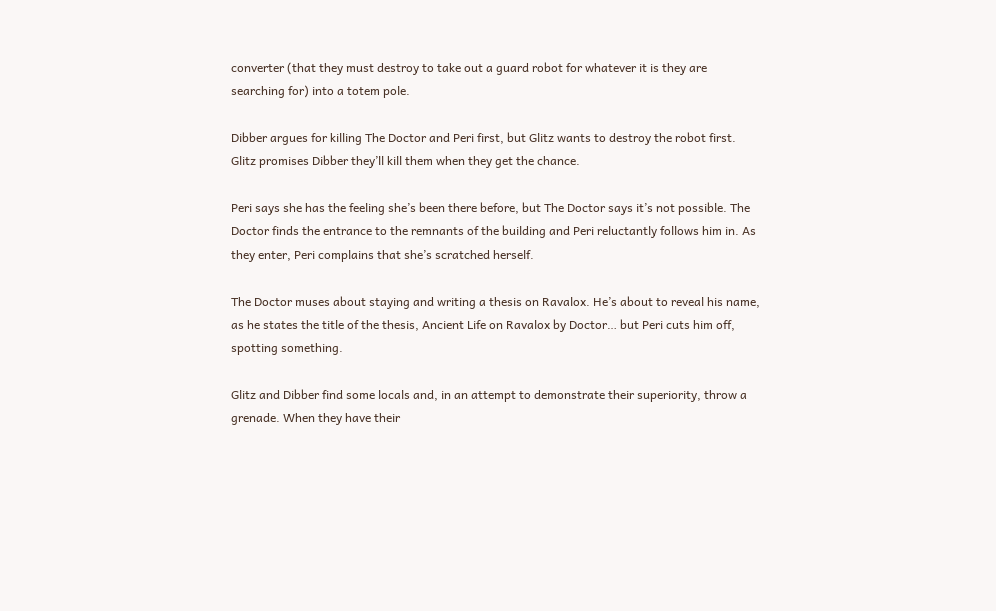converter (that they must destroy to take out a guard robot for whatever it is they are searching for) into a totem pole.

Dibber argues for killing The Doctor and Peri first, but Glitz wants to destroy the robot first. Glitz promises Dibber they’ll kill them when they get the chance.

Peri says she has the feeling she’s been there before, but The Doctor says it’s not possible. The Doctor finds the entrance to the remnants of the building and Peri reluctantly follows him in. As they enter, Peri complains that she’s scratched herself.

The Doctor muses about staying and writing a thesis on Ravalox. He’s about to reveal his name, as he states the title of the thesis, Ancient Life on Ravalox by Doctor… but Peri cuts him off, spotting something.

Glitz and Dibber find some locals and, in an attempt to demonstrate their superiority, throw a grenade. When they have their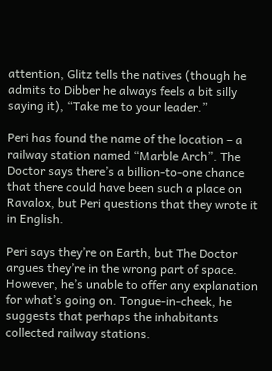attention, Glitz tells the natives (though he admits to Dibber he always feels a bit silly saying it), “Take me to your leader.”

Peri has found the name of the location – a railway station named “Marble Arch”. The Doctor says there’s a billion-to-one chance that there could have been such a place on Ravalox, but Peri questions that they wrote it in English.

Peri says they’re on Earth, but The Doctor argues they’re in the wrong part of space. However, he’s unable to offer any explanation for what’s going on. Tongue-in-cheek, he suggests that perhaps the inhabitants collected railway stations.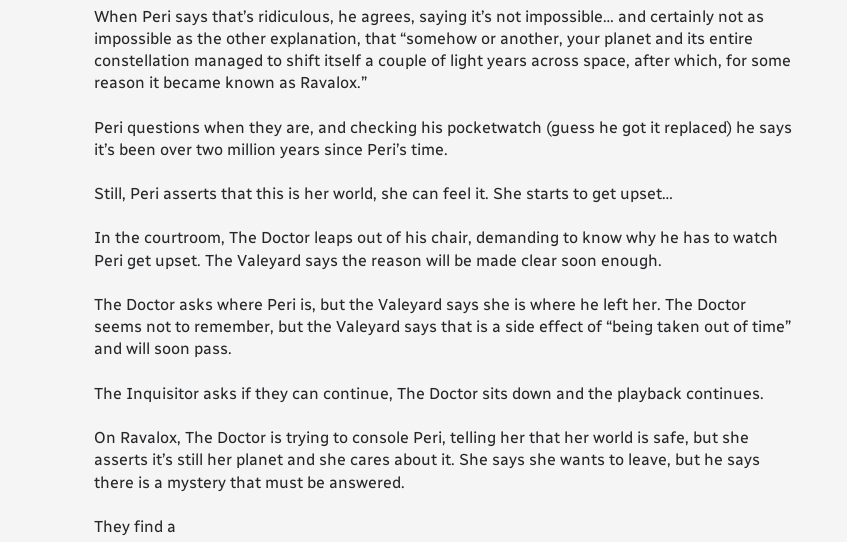When Peri says that’s ridiculous, he agrees, saying it’s not impossible… and certainly not as impossible as the other explanation, that “somehow or another, your planet and its entire constellation managed to shift itself a couple of light years across space, after which, for some reason it became known as Ravalox.”

Peri questions when they are, and checking his pocketwatch (guess he got it replaced) he says it’s been over two million years since Peri’s time.

Still, Peri asserts that this is her world, she can feel it. She starts to get upset…

In the courtroom, The Doctor leaps out of his chair, demanding to know why he has to watch Peri get upset. The Valeyard says the reason will be made clear soon enough.

The Doctor asks where Peri is, but the Valeyard says she is where he left her. The Doctor seems not to remember, but the Valeyard says that is a side effect of “being taken out of time” and will soon pass.

The Inquisitor asks if they can continue, The Doctor sits down and the playback continues.

On Ravalox, The Doctor is trying to console Peri, telling her that her world is safe, but she asserts it’s still her planet and she cares about it. She says she wants to leave, but he says there is a mystery that must be answered.

They find a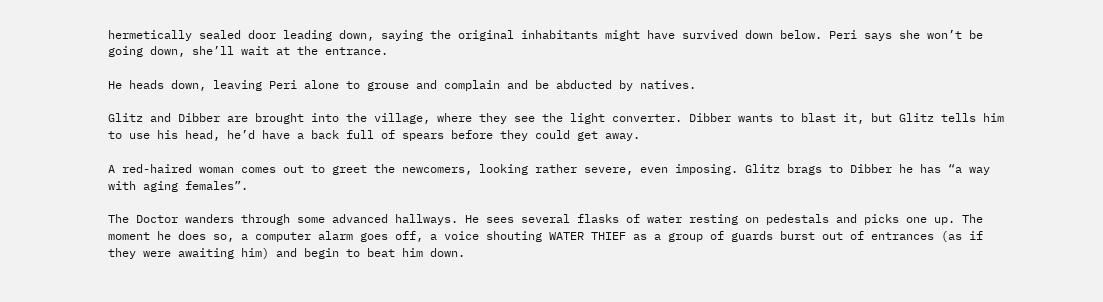hermetically sealed door leading down, saying the original inhabitants might have survived down below. Peri says she won’t be going down, she’ll wait at the entrance.

He heads down, leaving Peri alone to grouse and complain and be abducted by natives.

Glitz and Dibber are brought into the village, where they see the light converter. Dibber wants to blast it, but Glitz tells him to use his head, he’d have a back full of spears before they could get away.

A red-haired woman comes out to greet the newcomers, looking rather severe, even imposing. Glitz brags to Dibber he has “a way with aging females”.

The Doctor wanders through some advanced hallways. He sees several flasks of water resting on pedestals and picks one up. The moment he does so, a computer alarm goes off, a voice shouting WATER THIEF as a group of guards burst out of entrances (as if they were awaiting him) and begin to beat him down.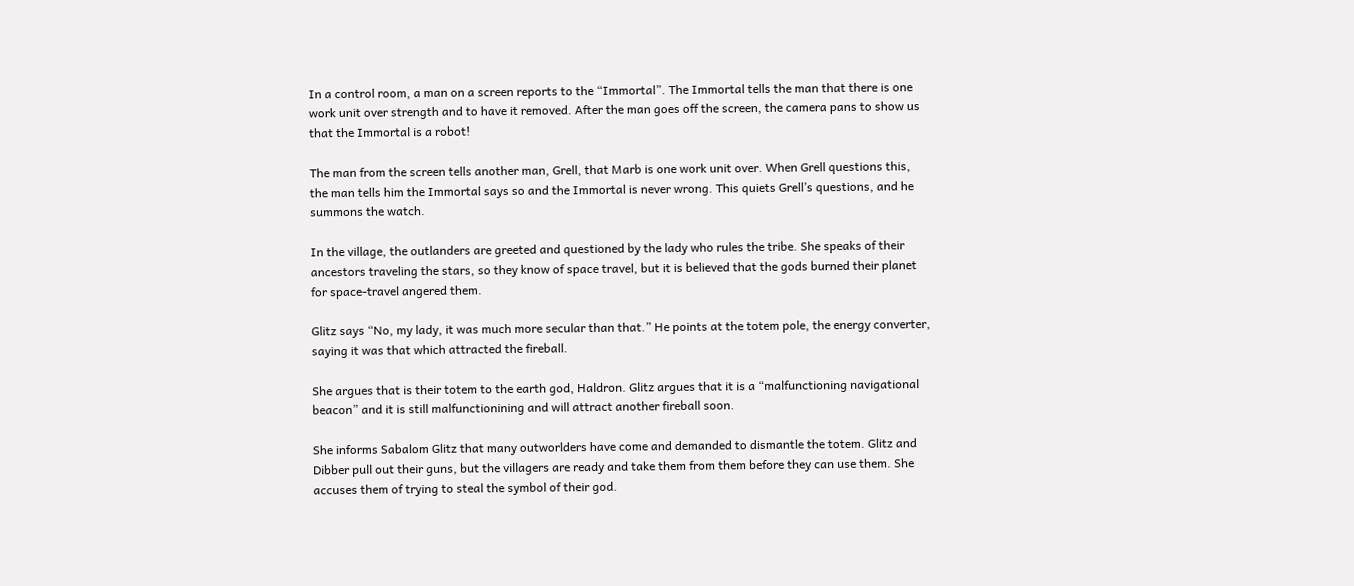In a control room, a man on a screen reports to the “Immortal”. The Immortal tells the man that there is one work unit over strength and to have it removed. After the man goes off the screen, the camera pans to show us that the Immortal is a robot!

The man from the screen tells another man, Grell, that Marb is one work unit over. When Grell questions this, the man tells him the Immortal says so and the Immortal is never wrong. This quiets Grell’s questions, and he summons the watch.

In the village, the outlanders are greeted and questioned by the lady who rules the tribe. She speaks of their ancestors traveling the stars, so they know of space travel, but it is believed that the gods burned their planet for space-travel angered them.

Glitz says “No, my lady, it was much more secular than that.” He points at the totem pole, the energy converter, saying it was that which attracted the fireball.

She argues that is their totem to the earth god, Haldron. Glitz argues that it is a “malfunctioning navigational beacon” and it is still malfunctionining and will attract another fireball soon.

She informs Sabalom Glitz that many outworlders have come and demanded to dismantle the totem. Glitz and Dibber pull out their guns, but the villagers are ready and take them from them before they can use them. She accuses them of trying to steal the symbol of their god.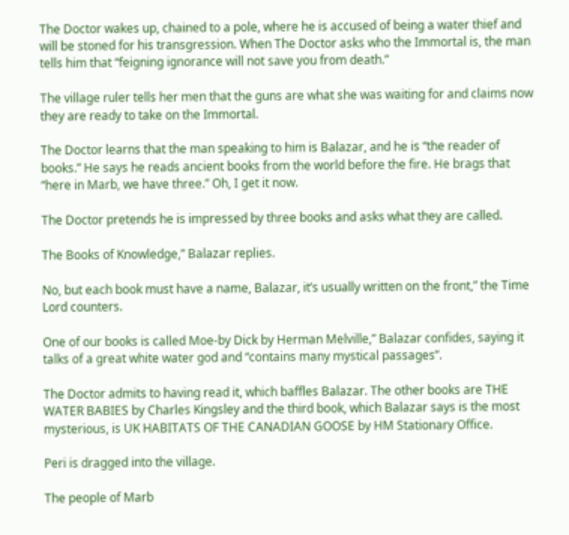The Doctor wakes up, chained to a pole, where he is accused of being a water thief and will be stoned for his transgression. When The Doctor asks who the Immortal is, the man tells him that “feigning ignorance will not save you from death.”

The village ruler tells her men that the guns are what she was waiting for and claims now they are ready to take on the Immortal.

The Doctor learns that the man speaking to him is Balazar, and he is “the reader of books.” He says he reads ancient books from the world before the fire. He brags that “here in Marb, we have three.” Oh, I get it now.

The Doctor pretends he is impressed by three books and asks what they are called.

The Books of Knowledge,” Balazar replies.

No, but each book must have a name, Balazar, it’s usually written on the front,” the Time Lord counters.

One of our books is called Moe-by Dick by Herman Melville,” Balazar confides, saying it talks of a great white water god and “contains many mystical passages”.

The Doctor admits to having read it, which baffles Balazar. The other books are THE WATER BABIES by Charles Kingsley and the third book, which Balazar says is the most mysterious, is UK HABITATS OF THE CANADIAN GOOSE by HM Stationary Office.

Peri is dragged into the village.

The people of Marb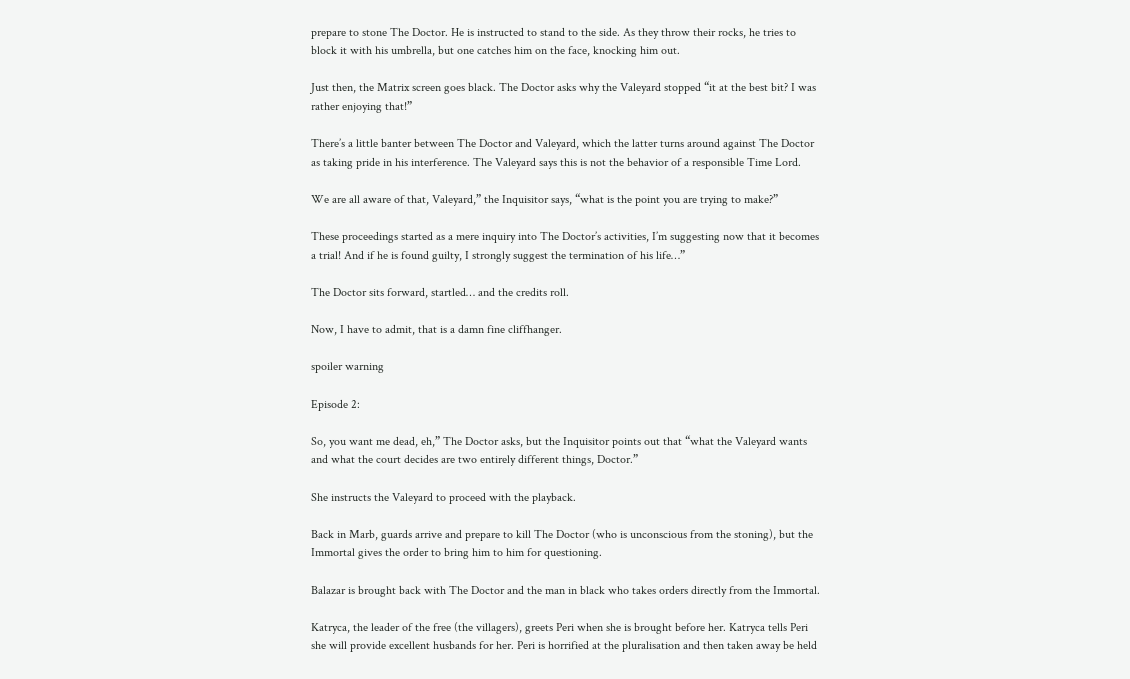prepare to stone The Doctor. He is instructed to stand to the side. As they throw their rocks, he tries to block it with his umbrella, but one catches him on the face, knocking him out.

Just then, the Matrix screen goes black. The Doctor asks why the Valeyard stopped “it at the best bit? I was rather enjoying that!”

There’s a little banter between The Doctor and Valeyard, which the latter turns around against The Doctor as taking pride in his interference. The Valeyard says this is not the behavior of a responsible Time Lord.

We are all aware of that, Valeyard,” the Inquisitor says, “what is the point you are trying to make?”

These proceedings started as a mere inquiry into The Doctor’s activities, I’m suggesting now that it becomes a trial! And if he is found guilty, I strongly suggest the termination of his life…”

The Doctor sits forward, startled… and the credits roll.

Now, I have to admit, that is a damn fine cliffhanger.

spoiler warning

Episode 2:

So, you want me dead, eh,” The Doctor asks, but the Inquisitor points out that “what the Valeyard wants and what the court decides are two entirely different things, Doctor.”

She instructs the Valeyard to proceed with the playback.

Back in Marb, guards arrive and prepare to kill The Doctor (who is unconscious from the stoning), but the Immortal gives the order to bring him to him for questioning.

Balazar is brought back with The Doctor and the man in black who takes orders directly from the Immortal.

Katryca, the leader of the free (the villagers), greets Peri when she is brought before her. Katryca tells Peri she will provide excellent husbands for her. Peri is horrified at the pluralisation and then taken away be held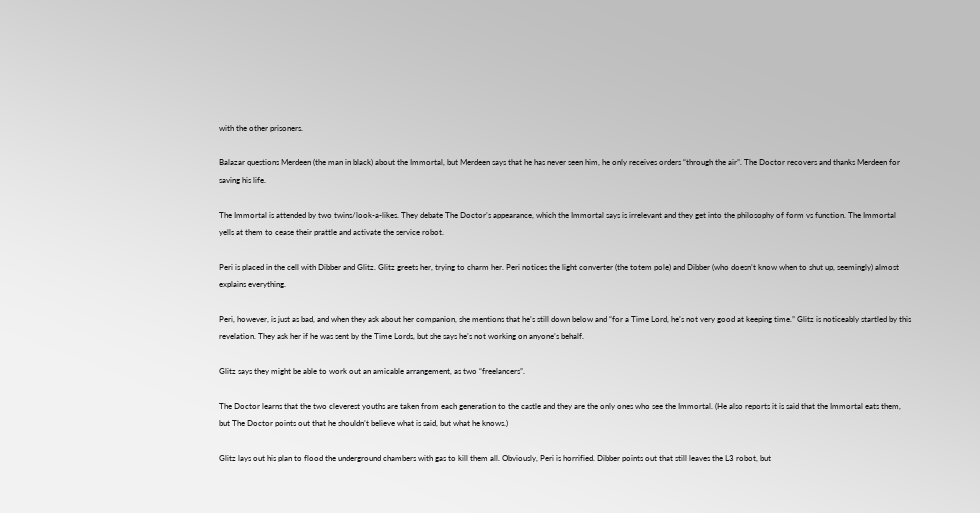with the other prisoners.

Balazar questions Merdeen (the man in black) about the Immortal, but Merdeen says that he has never seen him, he only receives orders “through the air”. The Doctor recovers and thanks Merdeen for saving his life.

The Immortal is attended by two twins/look-a-likes. They debate The Doctor’s appearance, which the Immortal says is irrelevant and they get into the philosophy of form vs function. The Immortal yells at them to cease their prattle and activate the service robot.

Peri is placed in the cell with Dibber and Glitz. Glitz greets her, trying to charm her. Peri notices the light converter (the totem pole) and Dibber (who doesn’t know when to shut up, seemingly) almost explains everything.

Peri, however, is just as bad, and when they ask about her companion, she mentions that he’s still down below and “for a Time Lord, he’s not very good at keeping time.” Glitz is noticeably startled by this revelation. They ask her if he was sent by the Time Lords, but she says he’s not working on anyone’s behalf.

Glitz says they might be able to work out an amicable arrangement, as two “freelancers”.

The Doctor learns that the two cleverest youths are taken from each generation to the castle and they are the only ones who see the Immortal. (He also reports it is said that the Immortal eats them, but The Doctor points out that he shouldn’t believe what is said, but what he knows.)

Glitz lays out his plan to flood the underground chambers with gas to kill them all. Obviously, Peri is horrified. Dibber points out that still leaves the L3 robot, but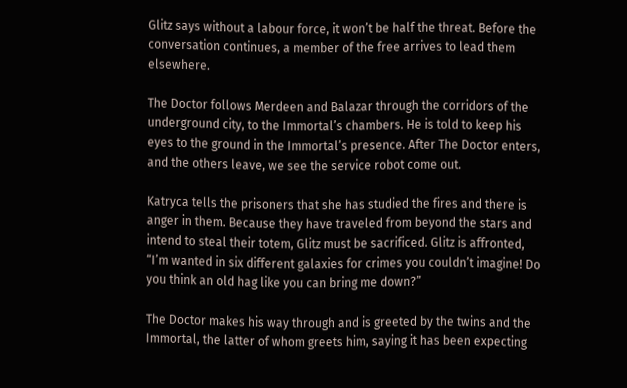Glitz says without a labour force, it won’t be half the threat. Before the conversation continues, a member of the free arrives to lead them elsewhere.

The Doctor follows Merdeen and Balazar through the corridors of the underground city, to the Immortal’s chambers. He is told to keep his eyes to the ground in the Immortal’s presence. After The Doctor enters, and the others leave, we see the service robot come out.

Katryca tells the prisoners that she has studied the fires and there is anger in them. Because they have traveled from beyond the stars and intend to steal their totem, Glitz must be sacrificed. Glitz is affronted, “I’m wanted in six different galaxies for crimes you couldn’t imagine! Do you think an old hag like you can bring me down?”

The Doctor makes his way through and is greeted by the twins and the Immortal, the latter of whom greets him, saying it has been expecting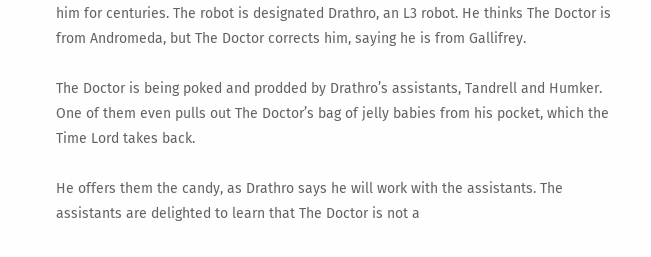him for centuries. The robot is designated Drathro, an L3 robot. He thinks The Doctor is from Andromeda, but The Doctor corrects him, saying he is from Gallifrey.

The Doctor is being poked and prodded by Drathro’s assistants, Tandrell and Humker. One of them even pulls out The Doctor’s bag of jelly babies from his pocket, which the Time Lord takes back.

He offers them the candy, as Drathro says he will work with the assistants. The assistants are delighted to learn that The Doctor is not a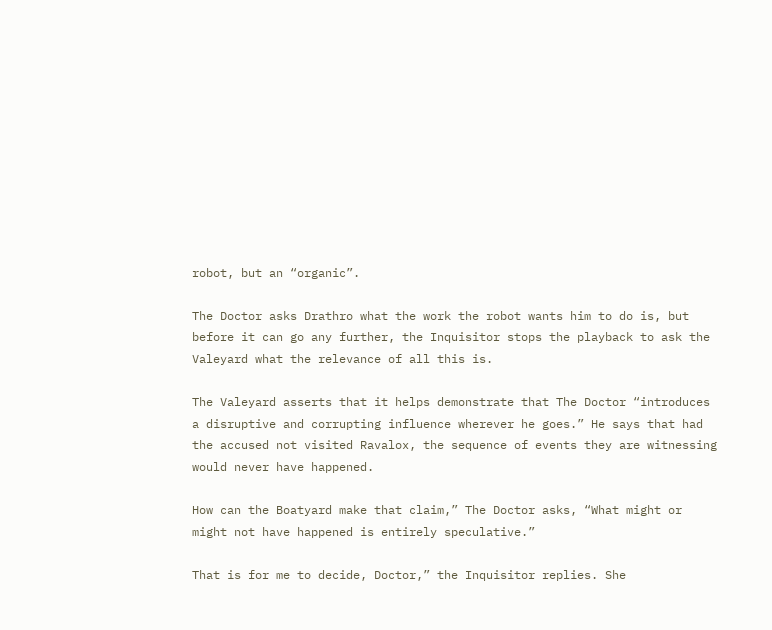robot, but an “organic”.

The Doctor asks Drathro what the work the robot wants him to do is, but before it can go any further, the Inquisitor stops the playback to ask the Valeyard what the relevance of all this is.

The Valeyard asserts that it helps demonstrate that The Doctor “introduces a disruptive and corrupting influence wherever he goes.” He says that had the accused not visited Ravalox, the sequence of events they are witnessing would never have happened.

How can the Boatyard make that claim,” The Doctor asks, “What might or might not have happened is entirely speculative.”

That is for me to decide, Doctor,” the Inquisitor replies. She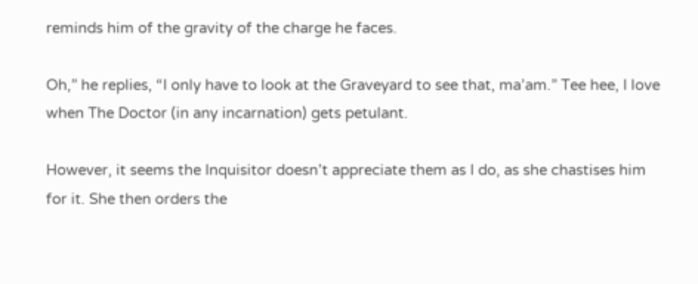reminds him of the gravity of the charge he faces.

Oh,” he replies, “I only have to look at the Graveyard to see that, ma’am.” Tee hee, I love when The Doctor (in any incarnation) gets petulant.

However, it seems the Inquisitor doesn’t appreciate them as I do, as she chastises him for it. She then orders the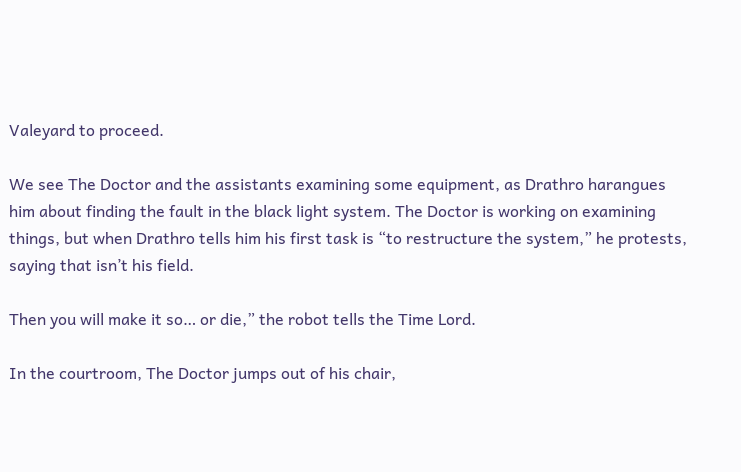Valeyard to proceed.

We see The Doctor and the assistants examining some equipment, as Drathro harangues him about finding the fault in the black light system. The Doctor is working on examining things, but when Drathro tells him his first task is “to restructure the system,” he protests, saying that isn’t his field.

Then you will make it so… or die,” the robot tells the Time Lord.

In the courtroom, The Doctor jumps out of his chair,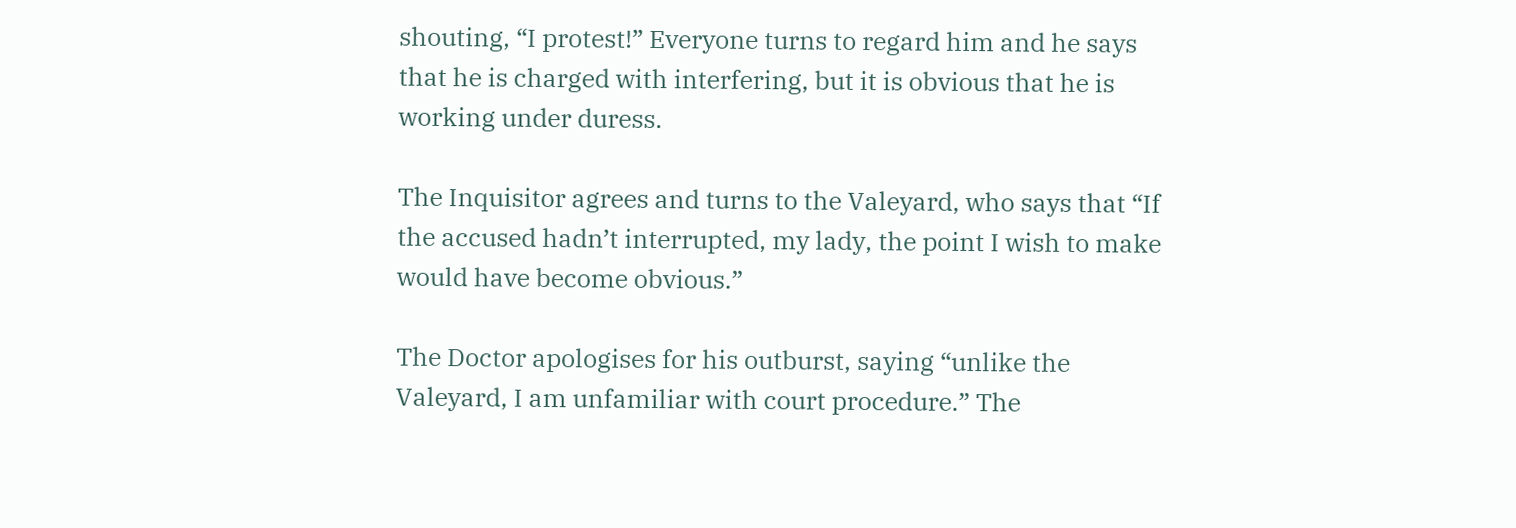shouting, “I protest!” Everyone turns to regard him and he says that he is charged with interfering, but it is obvious that he is working under duress.

The Inquisitor agrees and turns to the Valeyard, who says that “If the accused hadn’t interrupted, my lady, the point I wish to make would have become obvious.”

The Doctor apologises for his outburst, saying “unlike the Valeyard, I am unfamiliar with court procedure.” The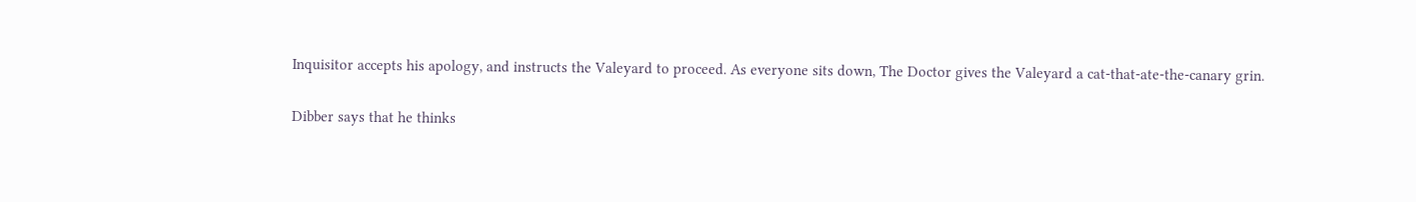Inquisitor accepts his apology, and instructs the Valeyard to proceed. As everyone sits down, The Doctor gives the Valeyard a cat-that-ate-the-canary grin.

Dibber says that he thinks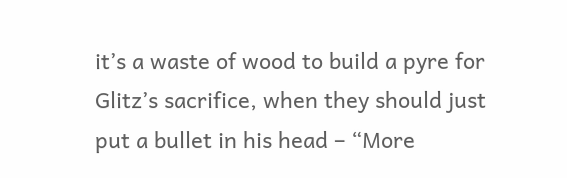it’s a waste of wood to build a pyre for Glitz’s sacrifice, when they should just put a bullet in his head – “More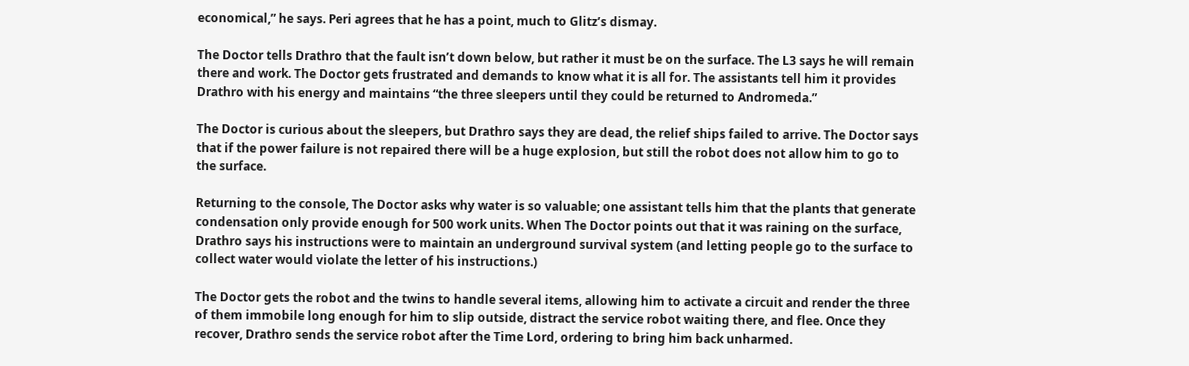economical,” he says. Peri agrees that he has a point, much to Glitz’s dismay.

The Doctor tells Drathro that the fault isn’t down below, but rather it must be on the surface. The L3 says he will remain there and work. The Doctor gets frustrated and demands to know what it is all for. The assistants tell him it provides Drathro with his energy and maintains “the three sleepers until they could be returned to Andromeda.”

The Doctor is curious about the sleepers, but Drathro says they are dead, the relief ships failed to arrive. The Doctor says that if the power failure is not repaired there will be a huge explosion, but still the robot does not allow him to go to the surface.

Returning to the console, The Doctor asks why water is so valuable; one assistant tells him that the plants that generate condensation only provide enough for 500 work units. When The Doctor points out that it was raining on the surface, Drathro says his instructions were to maintain an underground survival system (and letting people go to the surface to collect water would violate the letter of his instructions.)

The Doctor gets the robot and the twins to handle several items, allowing him to activate a circuit and render the three of them immobile long enough for him to slip outside, distract the service robot waiting there, and flee. Once they recover, Drathro sends the service robot after the Time Lord, ordering to bring him back unharmed.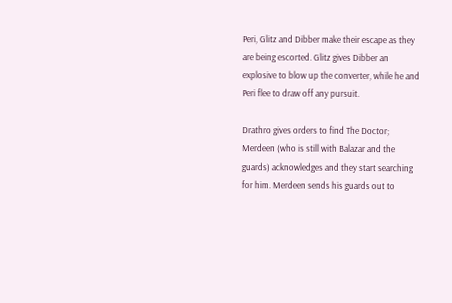Peri, Glitz and Dibber make their escape as they are being escorted. Glitz gives Dibber an explosive to blow up the converter, while he and Peri flee to draw off any pursuit.

Drathro gives orders to find The Doctor; Merdeen (who is still with Balazar and the guards) acknowledges and they start searching for him. Merdeen sends his guards out to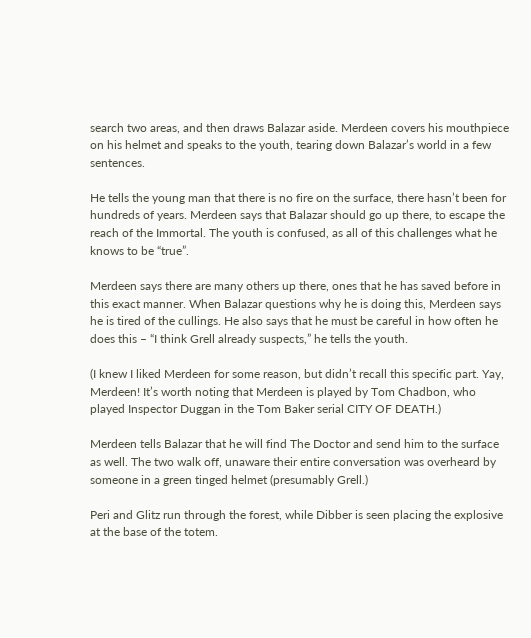search two areas, and then draws Balazar aside. Merdeen covers his mouthpiece on his helmet and speaks to the youth, tearing down Balazar’s world in a few sentences.

He tells the young man that there is no fire on the surface, there hasn’t been for hundreds of years. Merdeen says that Balazar should go up there, to escape the reach of the Immortal. The youth is confused, as all of this challenges what he knows to be “true”.

Merdeen says there are many others up there, ones that he has saved before in this exact manner. When Balazar questions why he is doing this, Merdeen says he is tired of the cullings. He also says that he must be careful in how often he does this – “I think Grell already suspects,” he tells the youth.

(I knew I liked Merdeen for some reason, but didn’t recall this specific part. Yay, Merdeen! It’s worth noting that Merdeen is played by Tom Chadbon, who played Inspector Duggan in the Tom Baker serial CITY OF DEATH.)

Merdeen tells Balazar that he will find The Doctor and send him to the surface as well. The two walk off, unaware their entire conversation was overheard by someone in a green tinged helmet (presumably Grell.)

Peri and Glitz run through the forest, while Dibber is seen placing the explosive at the base of the totem.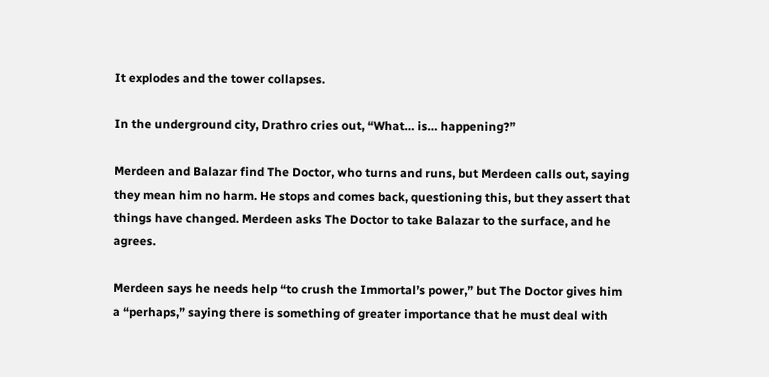It explodes and the tower collapses.

In the underground city, Drathro cries out, “What… is… happening?”

Merdeen and Balazar find The Doctor, who turns and runs, but Merdeen calls out, saying they mean him no harm. He stops and comes back, questioning this, but they assert that things have changed. Merdeen asks The Doctor to take Balazar to the surface, and he agrees.

Merdeen says he needs help “to crush the Immortal’s power,” but The Doctor gives him a “perhaps,” saying there is something of greater importance that he must deal with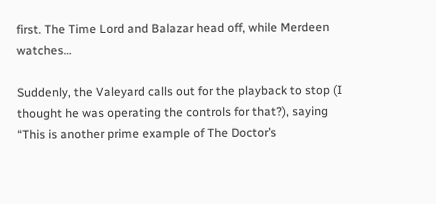first. The Time Lord and Balazar head off, while Merdeen watches…

Suddenly, the Valeyard calls out for the playback to stop (I thought he was operating the controls for that?), saying “This is another prime example of The Doctor’s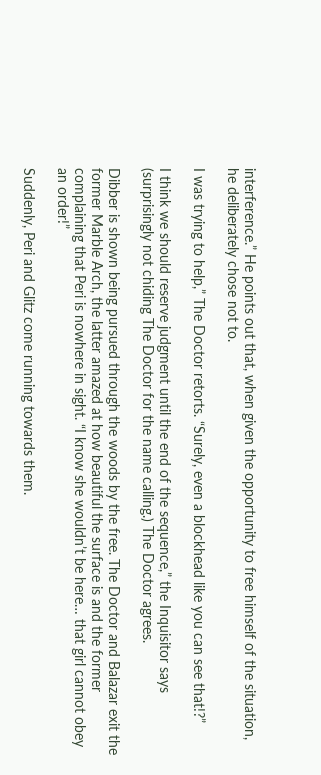interference.” He points out that, when given the opportunity to free himself of the situation, he deliberately chose not to.

I was trying to help,” The Doctor retorts. “Surely, even a blockhead like you can see that!?”

I think we should reserve judgment until the end of the sequence,” the Inquisitor says (surprisingly not chiding The Doctor for the name calling.) The Doctor agrees.

Dibber is shown being pursued through the woods by the free. The Doctor and Balazar exit the former Marble Arch, the latter amazed at how beautiful the surface is and the former complaining that Peri is nowhere in sight. “I know she wouldn’t be here… that girl cannot obey an order!”

Suddenly, Peri and Glitz come running towards them.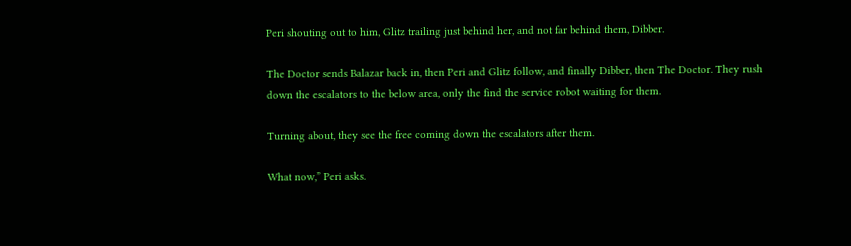Peri shouting out to him, Glitz trailing just behind her, and not far behind them, Dibber.

The Doctor sends Balazar back in, then Peri and Glitz follow, and finally Dibber, then The Doctor. They rush down the escalators to the below area, only the find the service robot waiting for them.

Turning about, they see the free coming down the escalators after them.

What now,” Peri asks.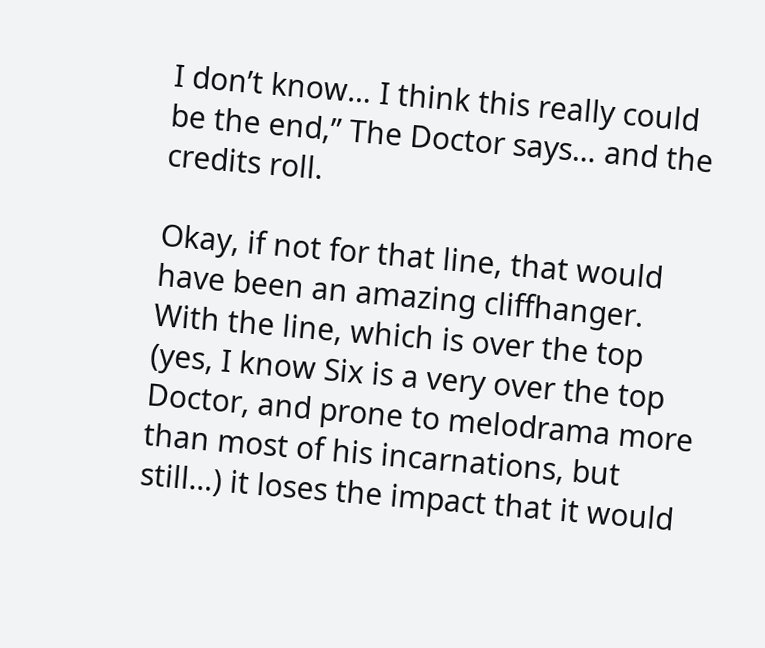I don’t know… I think this really could be the end,” The Doctor says… and the credits roll.

Okay, if not for that line, that would have been an amazing cliffhanger. With the line, which is over the top (yes, I know Six is a very over the top Doctor, and prone to melodrama more than most of his incarnations, but still…) it loses the impact that it would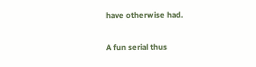have otherwise had.

A fun serial thus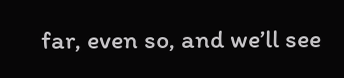far, even so, and we’ll see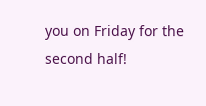you on Friday for the second half!